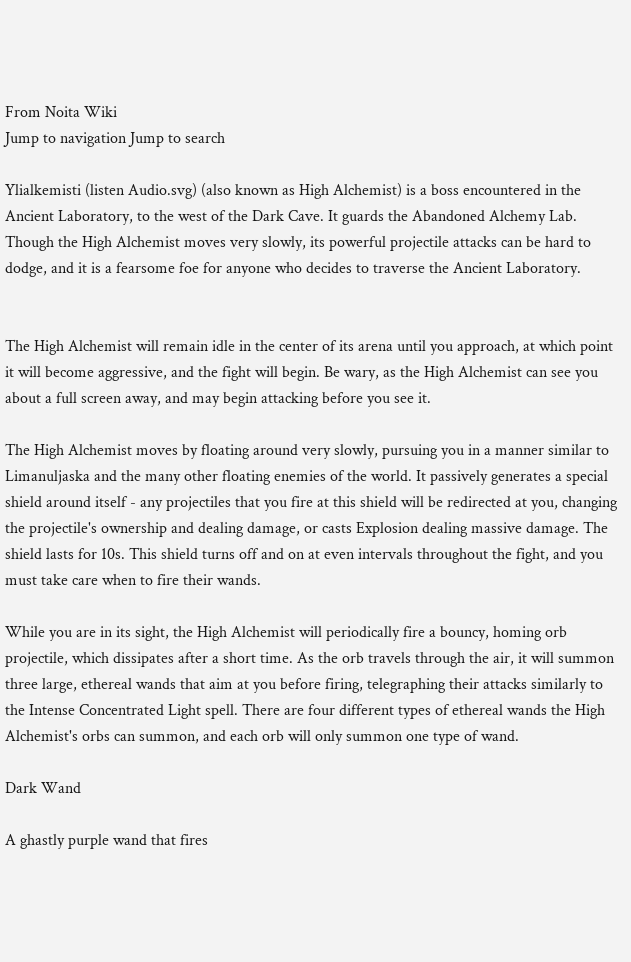From Noita Wiki
Jump to navigation Jump to search

Ylialkemisti (listen Audio.svg) (also known as High Alchemist) is a boss encountered in the Ancient Laboratory, to the west of the Dark Cave. It guards the Abandoned Alchemy Lab. Though the High Alchemist moves very slowly, its powerful projectile attacks can be hard to dodge, and it is a fearsome foe for anyone who decides to traverse the Ancient Laboratory.


The High Alchemist will remain idle in the center of its arena until you approach, at which point it will become aggressive, and the fight will begin. Be wary, as the High Alchemist can see you about a full screen away, and may begin attacking before you see it.

The High Alchemist moves by floating around very slowly, pursuing you in a manner similar to Limanuljaska and the many other floating enemies of the world. It passively generates a special shield around itself - any projectiles that you fire at this shield will be redirected at you, changing the projectile's ownership and dealing damage, or casts Explosion dealing massive damage. The shield lasts for 10s. This shield turns off and on at even intervals throughout the fight, and you must take care when to fire their wands.

While you are in its sight, the High Alchemist will periodically fire a bouncy, homing orb projectile, which dissipates after a short time. As the orb travels through the air, it will summon three large, ethereal wands that aim at you before firing, telegraphing their attacks similarly to the Intense Concentrated Light spell. There are four different types of ethereal wands the High Alchemist's orbs can summon, and each orb will only summon one type of wand.

Dark Wand

A ghastly purple wand that fires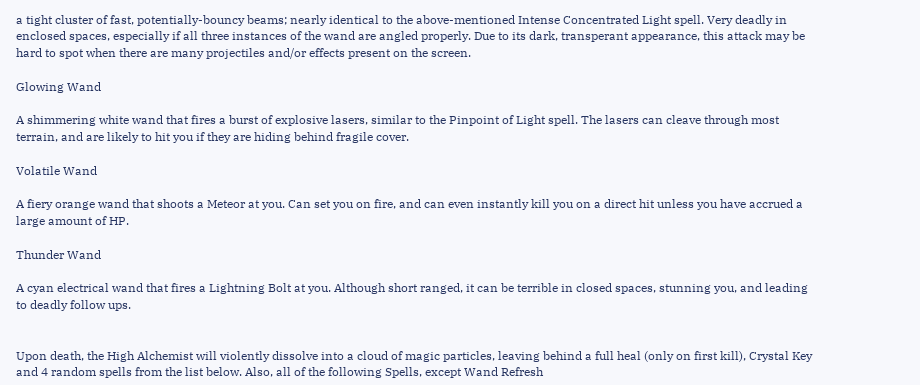a tight cluster of fast, potentially-bouncy beams; nearly identical to the above-mentioned Intense Concentrated Light spell. Very deadly in enclosed spaces, especially if all three instances of the wand are angled properly. Due to its dark, transperant appearance, this attack may be hard to spot when there are many projectiles and/or effects present on the screen.

Glowing Wand

A shimmering white wand that fires a burst of explosive lasers, similar to the Pinpoint of Light spell. The lasers can cleave through most terrain, and are likely to hit you if they are hiding behind fragile cover.

Volatile Wand

A fiery orange wand that shoots a Meteor at you. Can set you on fire, and can even instantly kill you on a direct hit unless you have accrued a large amount of HP.

Thunder Wand

A cyan electrical wand that fires a Lightning Bolt at you. Although short ranged, it can be terrible in closed spaces, stunning you, and leading to deadly follow ups.


Upon death, the High Alchemist will violently dissolve into a cloud of magic particles, leaving behind a full heal (only on first kill), Crystal Key and 4 random spells from the list below. Also, all of the following Spells, except Wand Refresh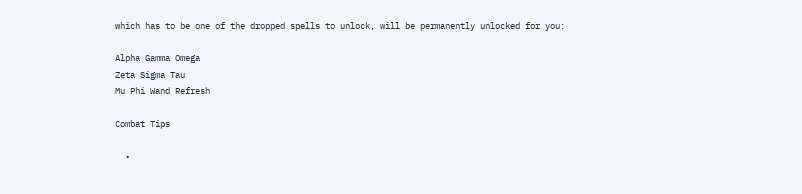which has to be one of the dropped spells to unlock, will be permanently unlocked for you:

Alpha Gamma Omega
Zeta Sigma Tau
Mu Phi Wand Refresh

Combat Tips

  •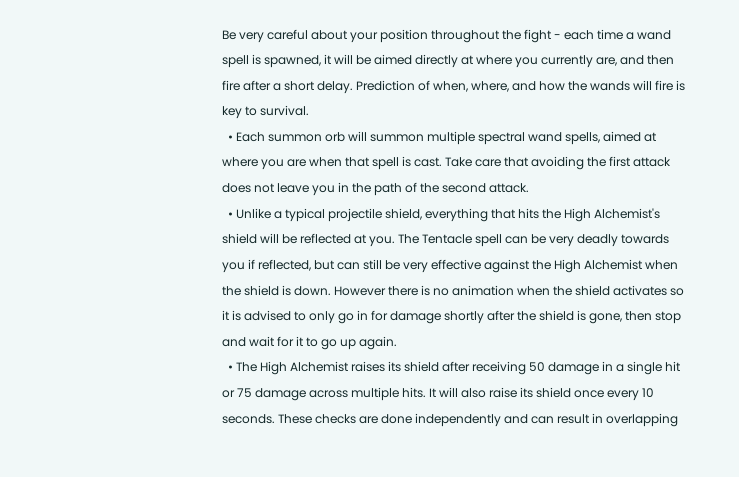Be very careful about your position throughout the fight - each time a wand spell is spawned, it will be aimed directly at where you currently are, and then fire after a short delay. Prediction of when, where, and how the wands will fire is key to survival.
  • Each summon orb will summon multiple spectral wand spells, aimed at where you are when that spell is cast. Take care that avoiding the first attack does not leave you in the path of the second attack.
  • Unlike a typical projectile shield, everything that hits the High Alchemist's shield will be reflected at you. The Tentacle spell can be very deadly towards you if reflected, but can still be very effective against the High Alchemist when the shield is down. However there is no animation when the shield activates so it is advised to only go in for damage shortly after the shield is gone, then stop and wait for it to go up again.
  • The High Alchemist raises its shield after receiving 50 damage in a single hit or 75 damage across multiple hits. It will also raise its shield once every 10 seconds. These checks are done independently and can result in overlapping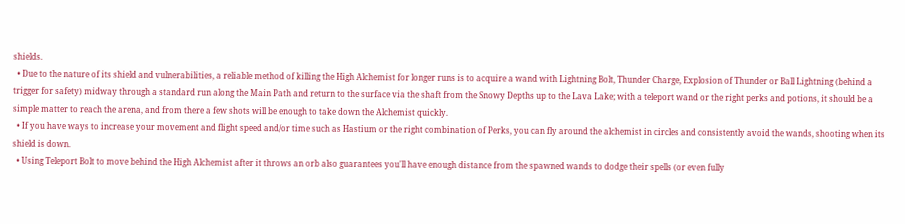shields.
  • Due to the nature of its shield and vulnerabilities, a reliable method of killing the High Alchemist for longer runs is to acquire a wand with Lightning Bolt, Thunder Charge, Explosion of Thunder or Ball Lightning (behind a trigger for safety) midway through a standard run along the Main Path and return to the surface via the shaft from the Snowy Depths up to the Lava Lake; with a teleport wand or the right perks and potions, it should be a simple matter to reach the arena, and from there a few shots will be enough to take down the Alchemist quickly.
  • If you have ways to increase your movement and flight speed and/or time such as Hastium or the right combination of Perks, you can fly around the alchemist in circles and consistently avoid the wands, shooting when its shield is down.
  • Using Teleport Bolt to move behind the High Alchemist after it throws an orb also guarantees you'll have enough distance from the spawned wands to dodge their spells (or even fully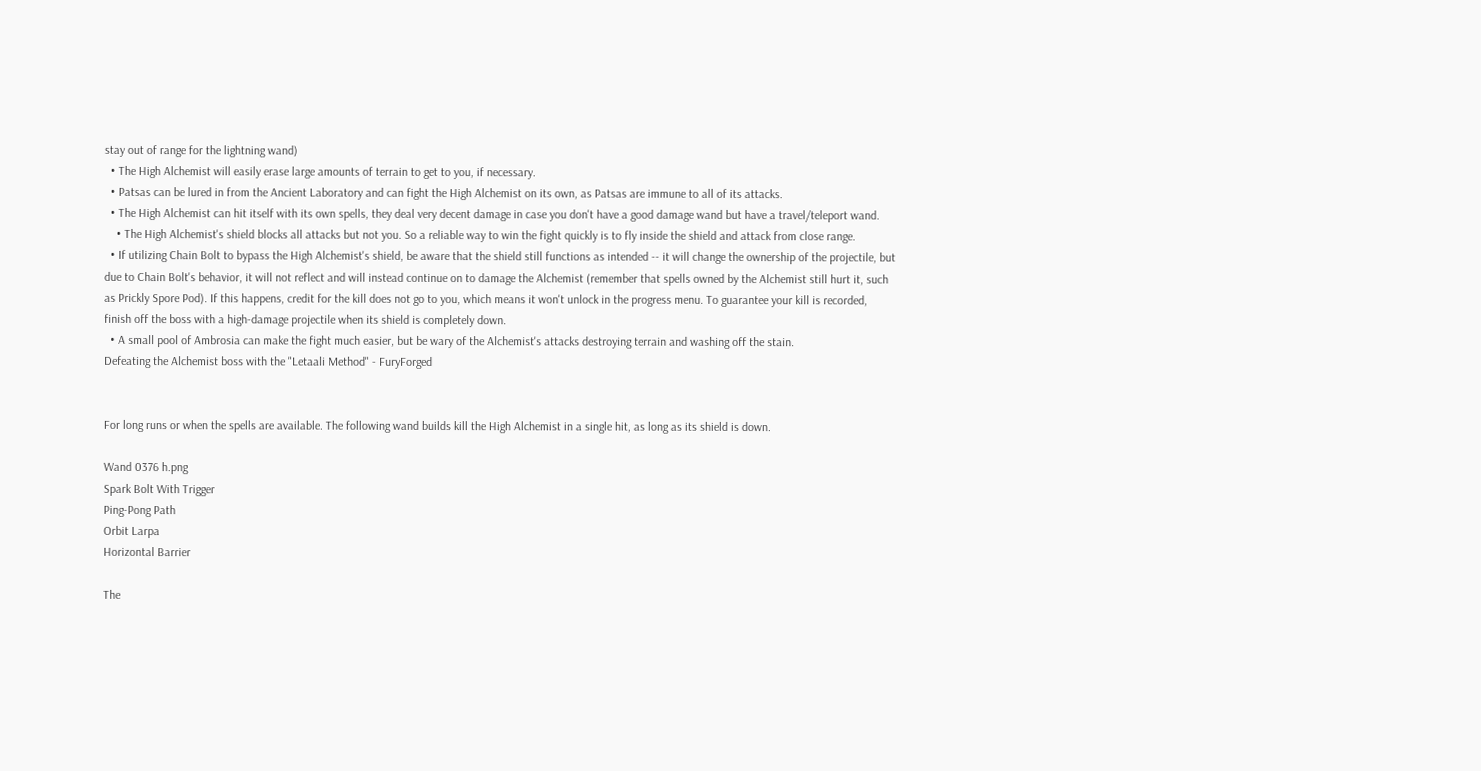stay out of range for the lightning wand)
  • The High Alchemist will easily erase large amounts of terrain to get to you, if necessary.
  • Patsas can be lured in from the Ancient Laboratory and can fight the High Alchemist on its own, as Patsas are immune to all of its attacks.
  • The High Alchemist can hit itself with its own spells, they deal very decent damage in case you don't have a good damage wand but have a travel/teleport wand.
    • The High Alchemist's shield blocks all attacks but not you. So a reliable way to win the fight quickly is to fly inside the shield and attack from close range.
  • If utilizing Chain Bolt to bypass the High Alchemist's shield, be aware that the shield still functions as intended -- it will change the ownership of the projectile, but due to Chain Bolt's behavior, it will not reflect and will instead continue on to damage the Alchemist (remember that spells owned by the Alchemist still hurt it, such as Prickly Spore Pod). If this happens, credit for the kill does not go to you, which means it won't unlock in the progress menu. To guarantee your kill is recorded, finish off the boss with a high-damage projectile when its shield is completely down.
  • A small pool of Ambrosia can make the fight much easier, but be wary of the Alchemist's attacks destroying terrain and washing off the stain.
Defeating the Alchemist boss with the "Letaali Method" - FuryForged


For long runs or when the spells are available. The following wand builds kill the High Alchemist in a single hit, as long as its shield is down.

Wand 0376 h.png
Spark Bolt With Trigger
Ping-Pong Path
Orbit Larpa
Horizontal Barrier

The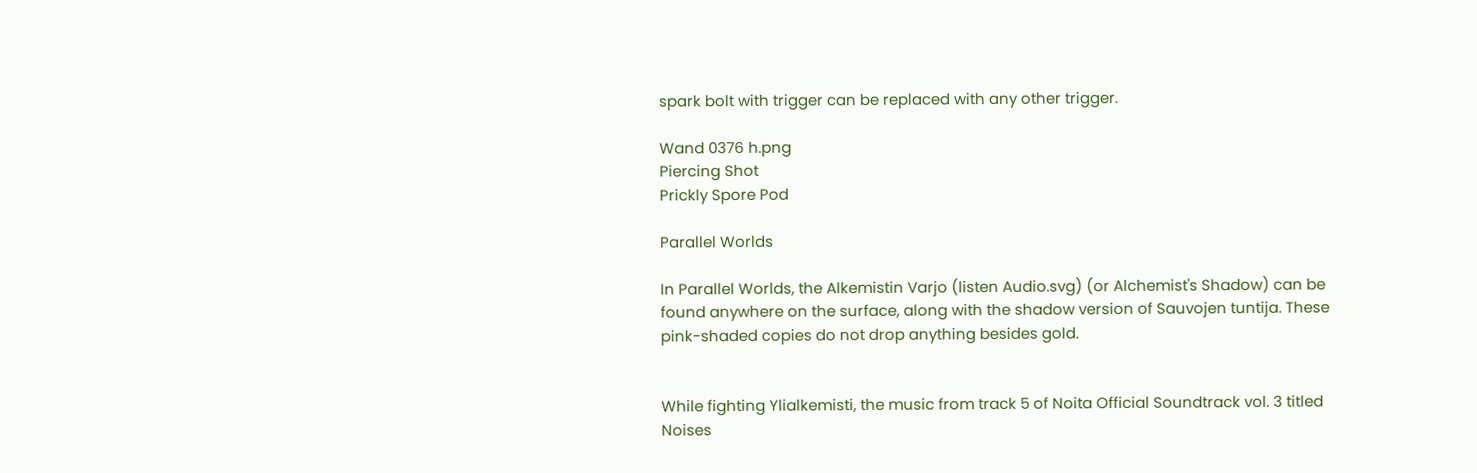spark bolt with trigger can be replaced with any other trigger.

Wand 0376 h.png
Piercing Shot
Prickly Spore Pod

Parallel Worlds

In Parallel Worlds, the Alkemistin Varjo (listen Audio.svg) (or Alchemist's Shadow) can be found anywhere on the surface, along with the shadow version of Sauvojen tuntija. These pink-shaded copies do not drop anything besides gold.


While fighting Ylialkemisti, the music from track 5 of Noita Official Soundtrack vol. 3 titled Noises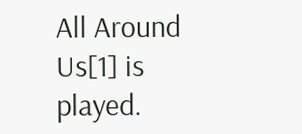All Around Us[1] is played.